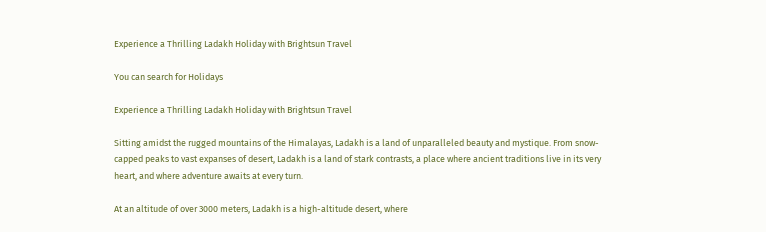Experience a Thrilling Ladakh Holiday with Brightsun Travel

You can search for Holidays

Experience a Thrilling Ladakh Holiday with Brightsun Travel

Sitting amidst the rugged mountains of the Himalayas, Ladakh is a land of unparalleled beauty and mystique. From snow-capped peaks to vast expanses of desert, Ladakh is a land of stark contrasts, a place where ancient traditions live in its very heart, and where adventure awaits at every turn.

At an altitude of over 3000 meters, Ladakh is a high-altitude desert, where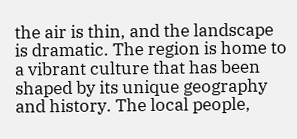the air is thin, and the landscape is dramatic. The region is home to a vibrant culture that has been shaped by its unique geography and history. The local people,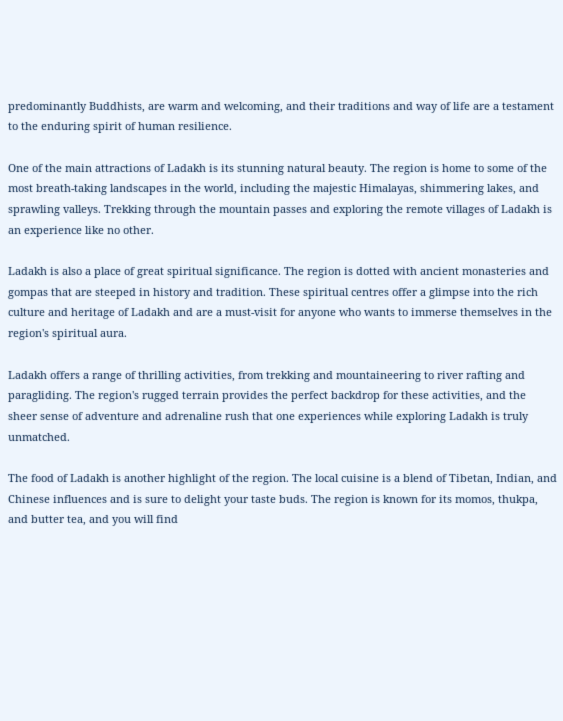predominantly Buddhists, are warm and welcoming, and their traditions and way of life are a testament to the enduring spirit of human resilience.

One of the main attractions of Ladakh is its stunning natural beauty. The region is home to some of the most breath-taking landscapes in the world, including the majestic Himalayas, shimmering lakes, and sprawling valleys. Trekking through the mountain passes and exploring the remote villages of Ladakh is an experience like no other.

Ladakh is also a place of great spiritual significance. The region is dotted with ancient monasteries and gompas that are steeped in history and tradition. These spiritual centres offer a glimpse into the rich culture and heritage of Ladakh and are a must-visit for anyone who wants to immerse themselves in the region's spiritual aura.

Ladakh offers a range of thrilling activities, from trekking and mountaineering to river rafting and paragliding. The region's rugged terrain provides the perfect backdrop for these activities, and the sheer sense of adventure and adrenaline rush that one experiences while exploring Ladakh is truly unmatched.

The food of Ladakh is another highlight of the region. The local cuisine is a blend of Tibetan, Indian, and Chinese influences and is sure to delight your taste buds. The region is known for its momos, thukpa, and butter tea, and you will find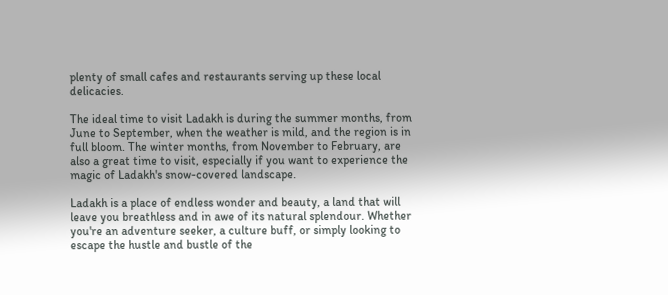plenty of small cafes and restaurants serving up these local delicacies.

The ideal time to visit Ladakh is during the summer months, from June to September, when the weather is mild, and the region is in full bloom. The winter months, from November to February, are also a great time to visit, especially if you want to experience the magic of Ladakh's snow-covered landscape.

Ladakh is a place of endless wonder and beauty, a land that will leave you breathless and in awe of its natural splendour. Whether you're an adventure seeker, a culture buff, or simply looking to escape the hustle and bustle of the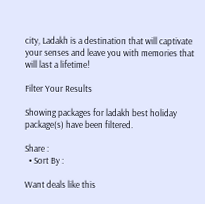city, Ladakh is a destination that will captivate your senses and leave you with memories that will last a lifetime!

Filter Your Results

Showing packages for ladakh best holiday package(s) have been filtered.

Share :
  • Sort By :

Want deals like this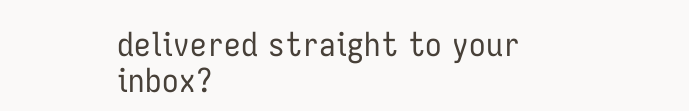delivered straight to your inbox?